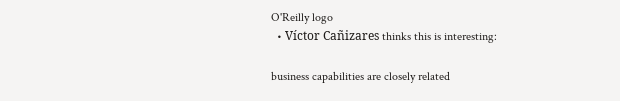O'Reilly logo
  • Víctor Cañizares thinks this is interesting:

business capabilities are closely related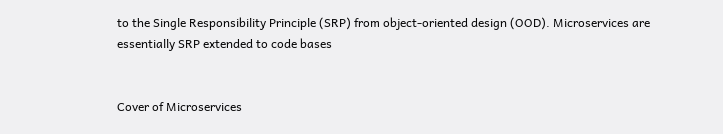to the Single Responsibility Principle (SRP) from object-oriented design (OOD). Microservices are essentially SRP extended to code bases


Cover of Microservices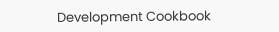Development Cookbook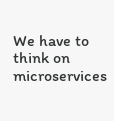We have to think on microservices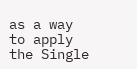as a way to apply the Single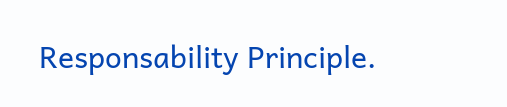Responsability Principle.